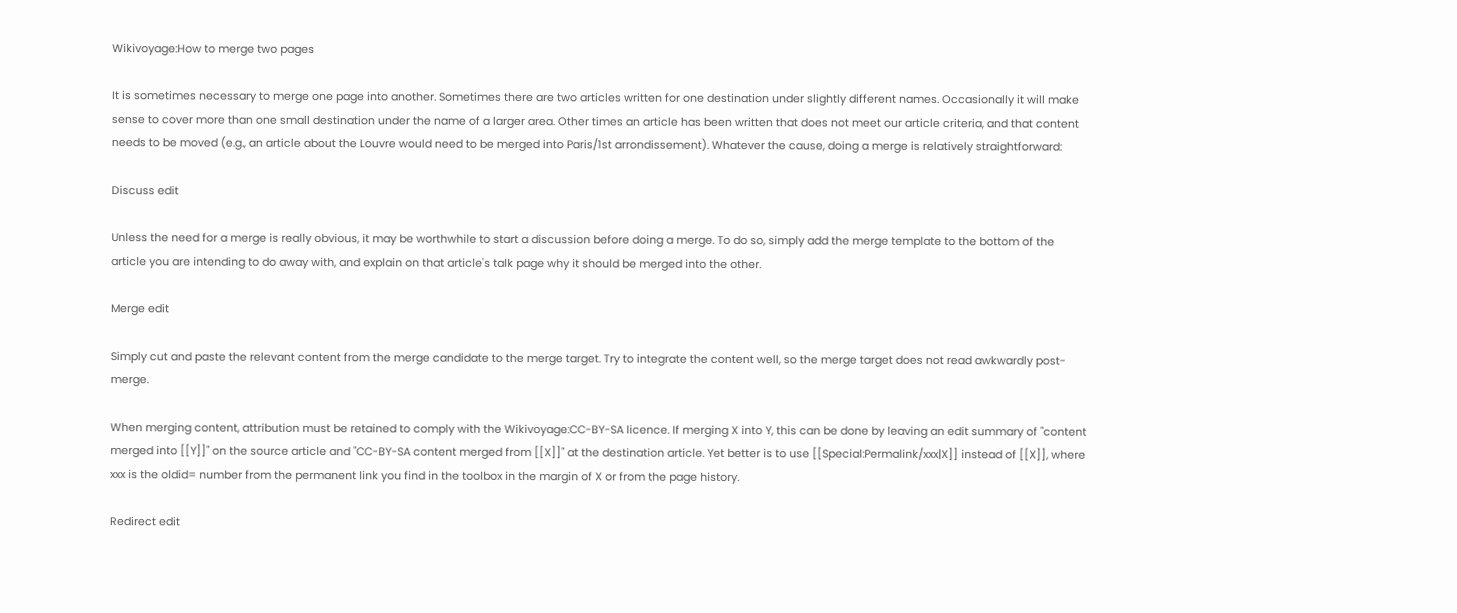Wikivoyage:How to merge two pages

It is sometimes necessary to merge one page into another. Sometimes there are two articles written for one destination under slightly different names. Occasionally it will make sense to cover more than one small destination under the name of a larger area. Other times an article has been written that does not meet our article criteria, and that content needs to be moved (e.g., an article about the Louvre would need to be merged into Paris/1st arrondissement). Whatever the cause, doing a merge is relatively straightforward:

Discuss edit

Unless the need for a merge is really obvious, it may be worthwhile to start a discussion before doing a merge. To do so, simply add the merge template to the bottom of the article you are intending to do away with, and explain on that article's talk page why it should be merged into the other.

Merge edit

Simply cut and paste the relevant content from the merge candidate to the merge target. Try to integrate the content well, so the merge target does not read awkwardly post-merge.

When merging content, attribution must be retained to comply with the Wikivoyage:CC-BY-SA licence. If merging X into Y, this can be done by leaving an edit summary of "content merged into [[Y]]" on the source article and "CC-BY-SA content merged from [[X]]" at the destination article. Yet better is to use [[Special:Permalink/xxx|X]] instead of [[X]], where xxx is the oldid= number from the permanent link you find in the toolbox in the margin of X or from the page history.

Redirect edit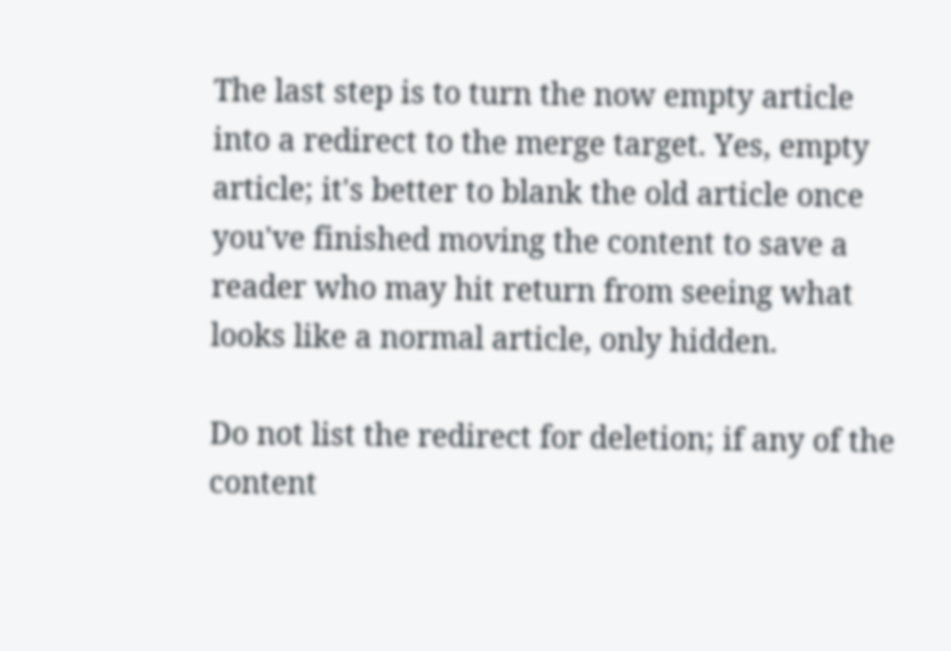The last step is to turn the now empty article into a redirect to the merge target. Yes, empty article; it's better to blank the old article once you've finished moving the content to save a reader who may hit return from seeing what looks like a normal article, only hidden.

Do not list the redirect for deletion; if any of the content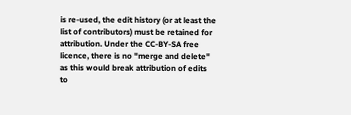is re-used, the edit history (or at least the list of contributors) must be retained for attribution. Under the CC-BY-SA free licence, there is no "merge and delete" as this would break attribution of edits to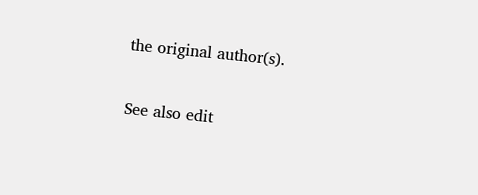the original author(s).

See also edit